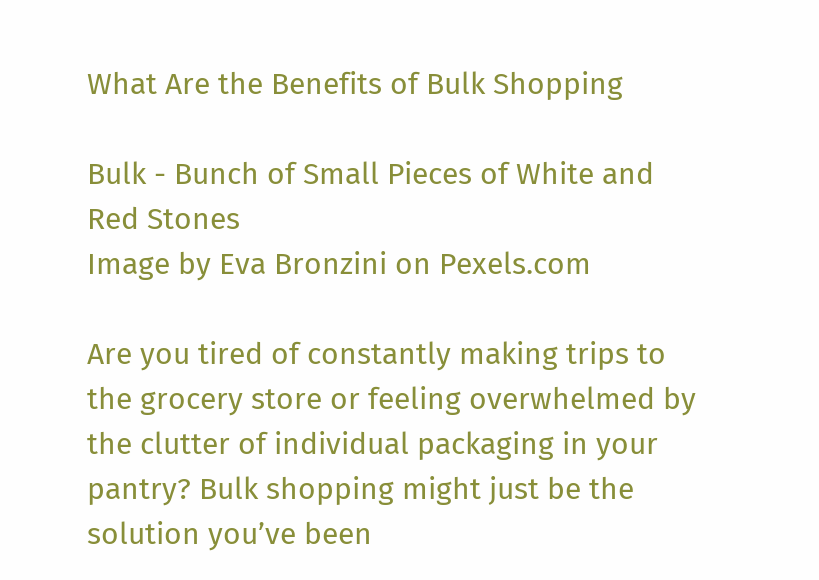What Are the Benefits of Bulk Shopping

Bulk - Bunch of Small Pieces of White and Red Stones
Image by Eva Bronzini on Pexels.com

Are you tired of constantly making trips to the grocery store or feeling overwhelmed by the clutter of individual packaging in your pantry? Bulk shopping might just be the solution you’ve been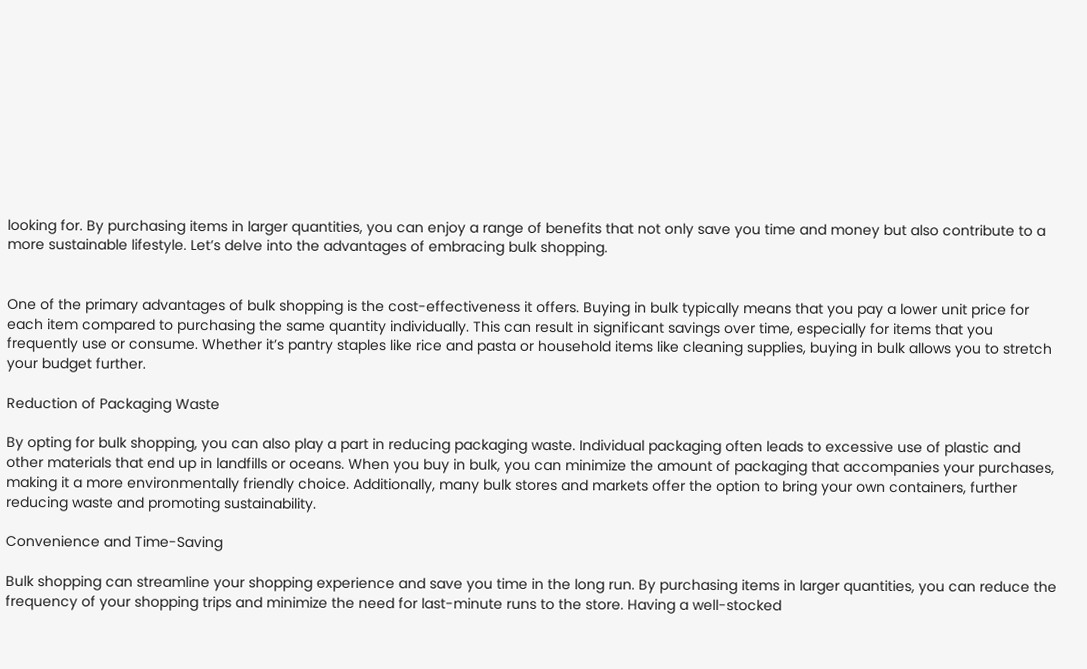looking for. By purchasing items in larger quantities, you can enjoy a range of benefits that not only save you time and money but also contribute to a more sustainable lifestyle. Let’s delve into the advantages of embracing bulk shopping.


One of the primary advantages of bulk shopping is the cost-effectiveness it offers. Buying in bulk typically means that you pay a lower unit price for each item compared to purchasing the same quantity individually. This can result in significant savings over time, especially for items that you frequently use or consume. Whether it’s pantry staples like rice and pasta or household items like cleaning supplies, buying in bulk allows you to stretch your budget further.

Reduction of Packaging Waste

By opting for bulk shopping, you can also play a part in reducing packaging waste. Individual packaging often leads to excessive use of plastic and other materials that end up in landfills or oceans. When you buy in bulk, you can minimize the amount of packaging that accompanies your purchases, making it a more environmentally friendly choice. Additionally, many bulk stores and markets offer the option to bring your own containers, further reducing waste and promoting sustainability.

Convenience and Time-Saving

Bulk shopping can streamline your shopping experience and save you time in the long run. By purchasing items in larger quantities, you can reduce the frequency of your shopping trips and minimize the need for last-minute runs to the store. Having a well-stocked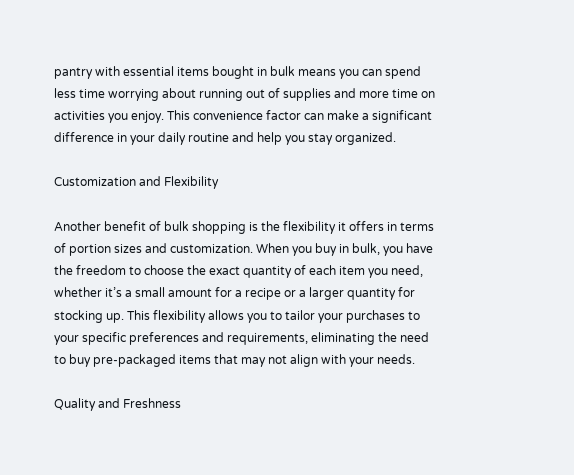pantry with essential items bought in bulk means you can spend less time worrying about running out of supplies and more time on activities you enjoy. This convenience factor can make a significant difference in your daily routine and help you stay organized.

Customization and Flexibility

Another benefit of bulk shopping is the flexibility it offers in terms of portion sizes and customization. When you buy in bulk, you have the freedom to choose the exact quantity of each item you need, whether it’s a small amount for a recipe or a larger quantity for stocking up. This flexibility allows you to tailor your purchases to your specific preferences and requirements, eliminating the need to buy pre-packaged items that may not align with your needs.

Quality and Freshness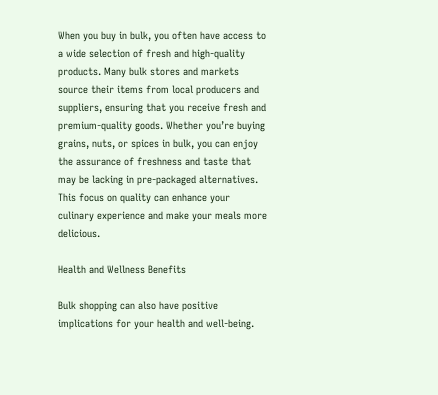When you buy in bulk, you often have access to a wide selection of fresh and high-quality products. Many bulk stores and markets source their items from local producers and suppliers, ensuring that you receive fresh and premium-quality goods. Whether you’re buying grains, nuts, or spices in bulk, you can enjoy the assurance of freshness and taste that may be lacking in pre-packaged alternatives. This focus on quality can enhance your culinary experience and make your meals more delicious.

Health and Wellness Benefits

Bulk shopping can also have positive implications for your health and well-being.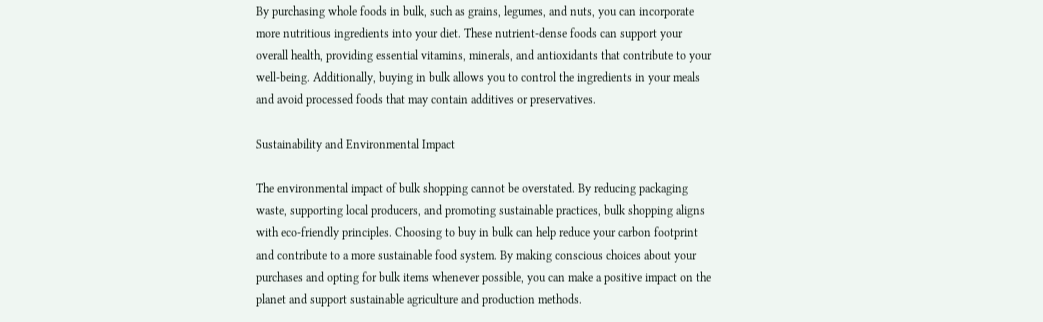By purchasing whole foods in bulk, such as grains, legumes, and nuts, you can incorporate more nutritious ingredients into your diet. These nutrient-dense foods can support your overall health, providing essential vitamins, minerals, and antioxidants that contribute to your well-being. Additionally, buying in bulk allows you to control the ingredients in your meals and avoid processed foods that may contain additives or preservatives.

Sustainability and Environmental Impact

The environmental impact of bulk shopping cannot be overstated. By reducing packaging waste, supporting local producers, and promoting sustainable practices, bulk shopping aligns with eco-friendly principles. Choosing to buy in bulk can help reduce your carbon footprint and contribute to a more sustainable food system. By making conscious choices about your purchases and opting for bulk items whenever possible, you can make a positive impact on the planet and support sustainable agriculture and production methods.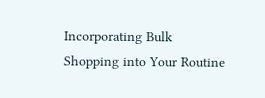Incorporating Bulk Shopping into Your Routine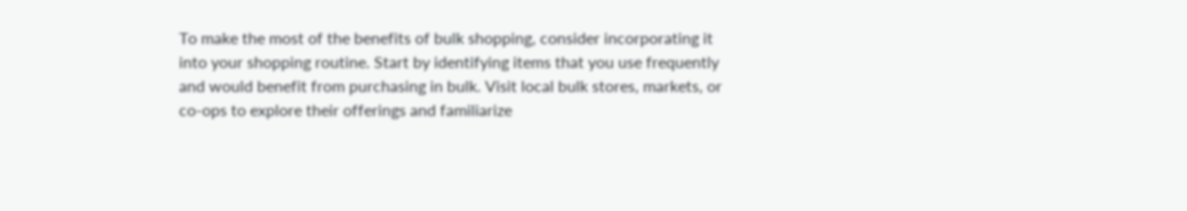To make the most of the benefits of bulk shopping, consider incorporating it into your shopping routine. Start by identifying items that you use frequently and would benefit from purchasing in bulk. Visit local bulk stores, markets, or co-ops to explore their offerings and familiarize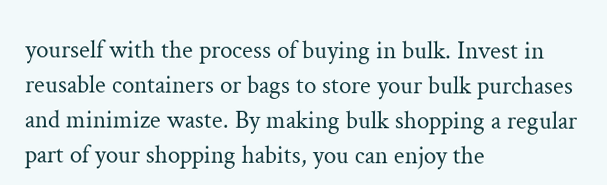yourself with the process of buying in bulk. Invest in reusable containers or bags to store your bulk purchases and minimize waste. By making bulk shopping a regular part of your shopping habits, you can enjoy the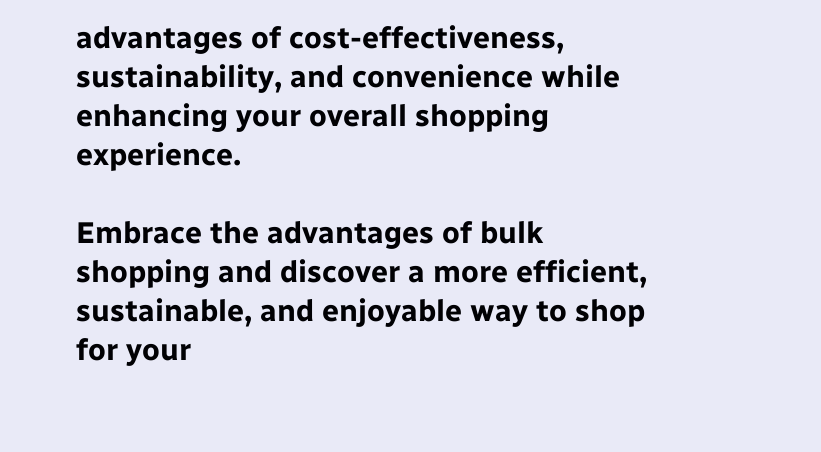advantages of cost-effectiveness, sustainability, and convenience while enhancing your overall shopping experience.

Embrace the advantages of bulk shopping and discover a more efficient, sustainable, and enjoyable way to shop for your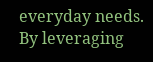everyday needs. By leveraging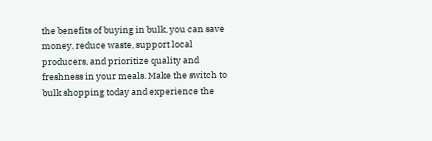the benefits of buying in bulk, you can save money, reduce waste, support local producers, and prioritize quality and freshness in your meals. Make the switch to bulk shopping today and experience the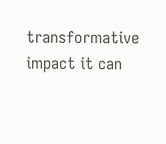transformative impact it can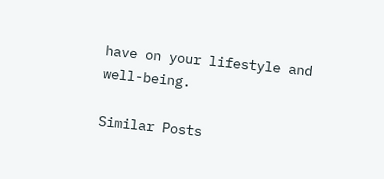have on your lifestyle and well-being.

Similar Posts